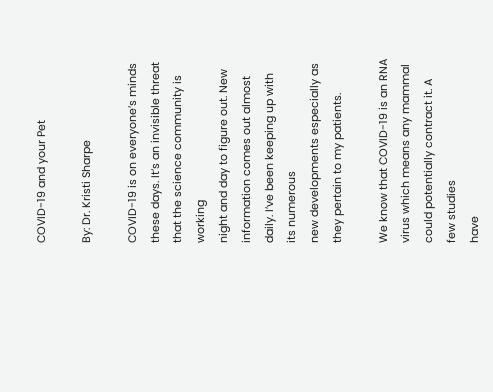COVID-19 and your Pet

By: Dr. Kristi Sharpe

COVID-19 is on everyone’s minds these days. It’s an invisible threat that the science community is working
night and day to figure out. New information comes out almost daily. I’ve been keeping up with its numerous
new developments especially as they pertain to my patients.

We know that COVID-19 is an RNA virus which means any mammal could potentially contract it. A few studies
have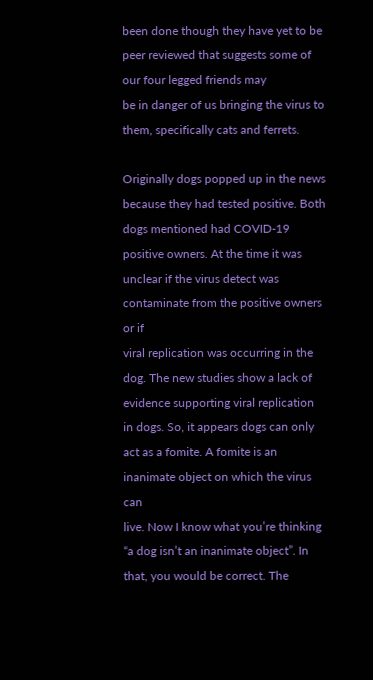been done though they have yet to be peer reviewed that suggests some of our four legged friends may
be in danger of us bringing the virus to them, specifically cats and ferrets.

Originally dogs popped up in the news because they had tested positive. Both dogs mentioned had COVID-19
positive owners. At the time it was unclear if the virus detect was contaminate from the positive owners or if
viral replication was occurring in the dog. The new studies show a lack of evidence supporting viral replication
in dogs. So, it appears dogs can only act as a fomite. A fomite is an inanimate object on which the virus can
live. Now I know what you’re thinking “a dog isn’t an inanimate object”. In that, you would be correct. The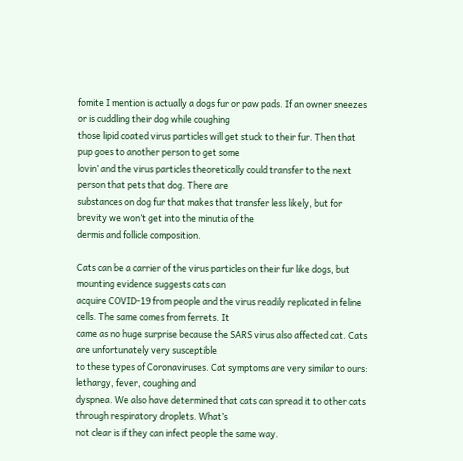fomite I mention is actually a dogs fur or paw pads. If an owner sneezes or is cuddling their dog while coughing
those lipid coated virus particles will get stuck to their fur. Then that pup goes to another person to get some
lovin’ and the virus particles theoretically could transfer to the next person that pets that dog. There are
substances on dog fur that makes that transfer less likely, but for brevity we won’t get into the minutia of the
dermis and follicle composition.

Cats can be a carrier of the virus particles on their fur like dogs, but mounting evidence suggests cats can
acquire COVID-19 from people and the virus readily replicated in feline cells. The same comes from ferrets. It
came as no huge surprise because the SARS virus also affected cat. Cats are unfortunately very susceptible
to these types of Coronaviruses. Cat symptoms are very similar to ours: lethargy, fever, coughing and
dyspnea. We also have determined that cats can spread it to other cats through respiratory droplets. What’s
not clear is if they can infect people the same way.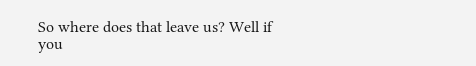So where does that leave us? Well if you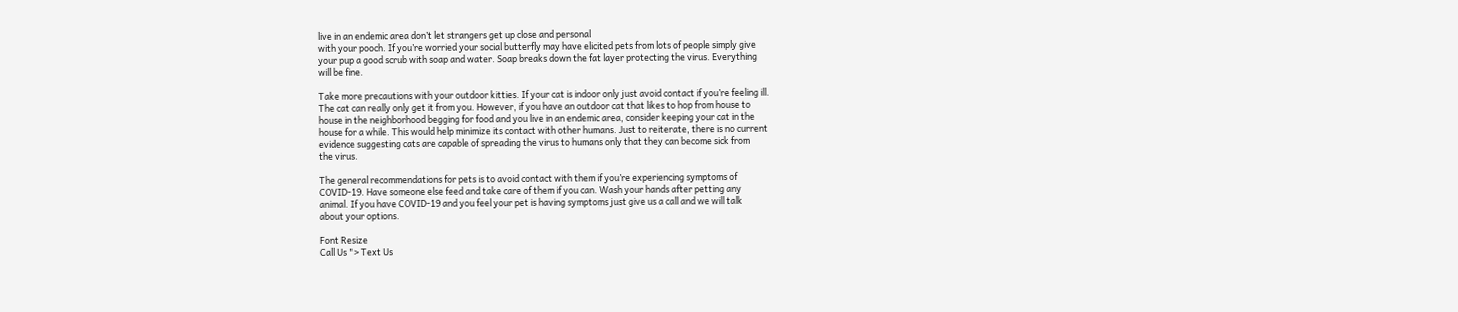live in an endemic area don’t let strangers get up close and personal
with your pooch. If you’re worried your social butterfly may have elicited pets from lots of people simply give
your pup a good scrub with soap and water. Soap breaks down the fat layer protecting the virus. Everything
will be fine.

Take more precautions with your outdoor kitties. If your cat is indoor only just avoid contact if you’re feeling ill.
The cat can really only get it from you. However, if you have an outdoor cat that likes to hop from house to
house in the neighborhood begging for food and you live in an endemic area, consider keeping your cat in the
house for a while. This would help minimize its contact with other humans. Just to reiterate, there is no current
evidence suggesting cats are capable of spreading the virus to humans only that they can become sick from
the virus.

The general recommendations for pets is to avoid contact with them if you’re experiencing symptoms of
COVID-19. Have someone else feed and take care of them if you can. Wash your hands after petting any
animal. If you have COVID-19 and you feel your pet is having symptoms just give us a call and we will talk
about your options.

Font Resize
Call Us "> Text Us